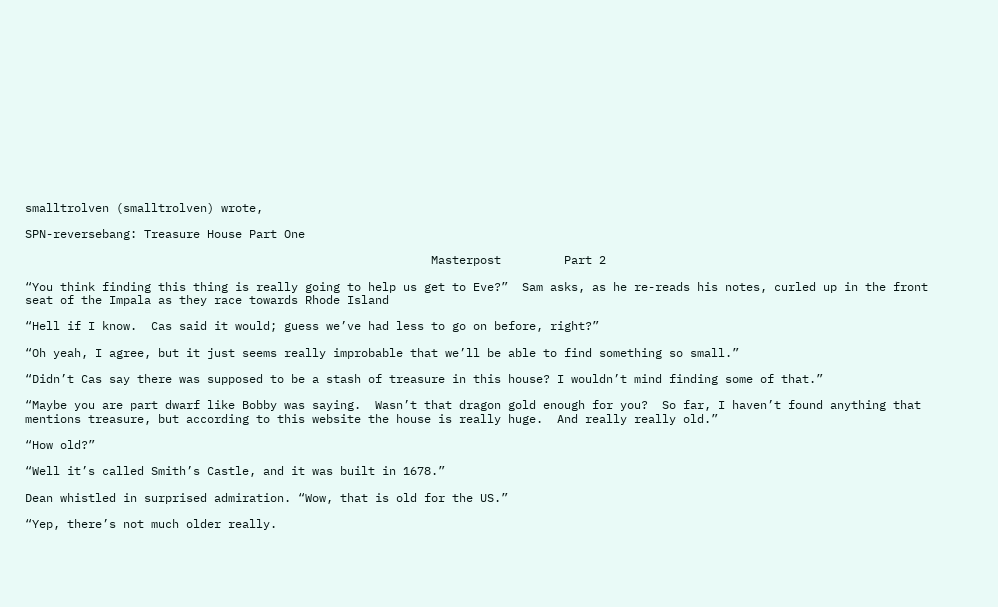smalltrolven (smalltrolven) wrote,

SPN-reversebang: Treasure House Part One

                                                          Masterpost         Part 2

“You think finding this thing is really going to help us get to Eve?”  Sam asks, as he re-reads his notes, curled up in the front seat of the Impala as they race towards Rhode Island

“Hell if I know.  Cas said it would; guess we’ve had less to go on before, right?”

“Oh yeah, I agree, but it just seems really improbable that we’ll be able to find something so small.”

“Didn’t Cas say there was supposed to be a stash of treasure in this house? I wouldn’t mind finding some of that.”

“Maybe you are part dwarf like Bobby was saying.  Wasn’t that dragon gold enough for you?  So far, I haven’t found anything that mentions treasure, but according to this website the house is really huge.  And really really old.”

“How old?”

“Well it’s called Smith’s Castle, and it was built in 1678.”

Dean whistled in surprised admiration. “Wow, that is old for the US.”

“Yep, there’s not much older really.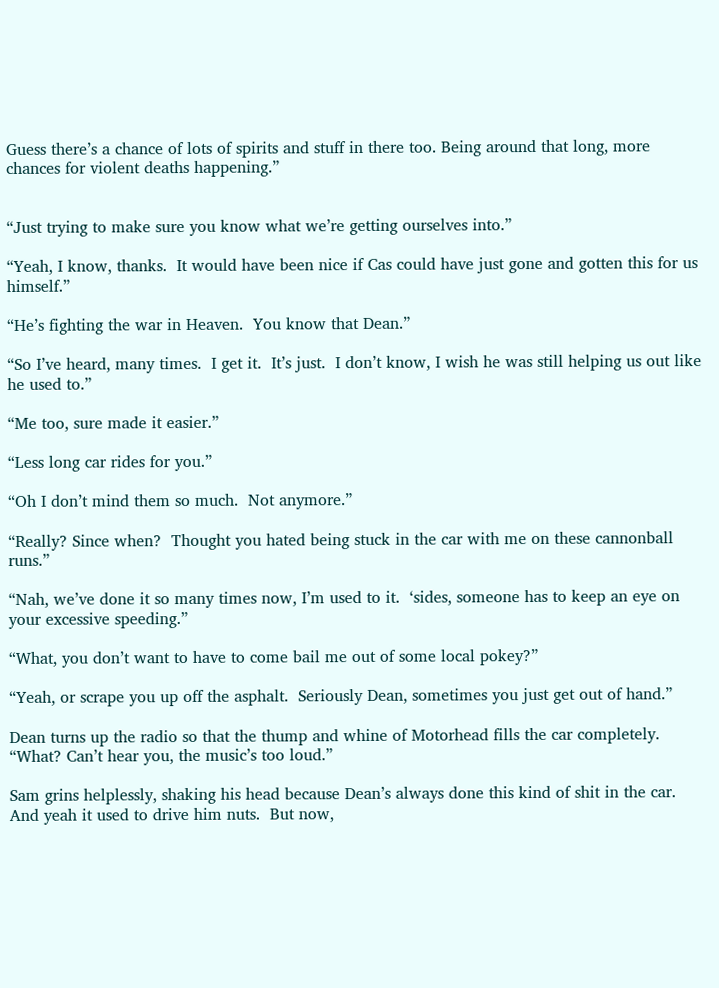Guess there’s a chance of lots of spirits and stuff in there too. Being around that long, more chances for violent deaths happening.”


“Just trying to make sure you know what we’re getting ourselves into.”

“Yeah, I know, thanks.  It would have been nice if Cas could have just gone and gotten this for us himself.”

“He’s fighting the war in Heaven.  You know that Dean.”

“So I’ve heard, many times.  I get it.  It’s just.  I don’t know, I wish he was still helping us out like he used to.”

“Me too, sure made it easier.”

“Less long car rides for you.”

“Oh I don’t mind them so much.  Not anymore.”

“Really? Since when?  Thought you hated being stuck in the car with me on these cannonball runs.”

“Nah, we’ve done it so many times now, I’m used to it.  ‘sides, someone has to keep an eye on your excessive speeding.”

“What, you don’t want to have to come bail me out of some local pokey?”

“Yeah, or scrape you up off the asphalt.  Seriously Dean, sometimes you just get out of hand.”

Dean turns up the radio so that the thump and whine of Motorhead fills the car completely.   “What? Can’t hear you, the music’s too loud.”

Sam grins helplessly, shaking his head because Dean’s always done this kind of shit in the car.  And yeah it used to drive him nuts.  But now,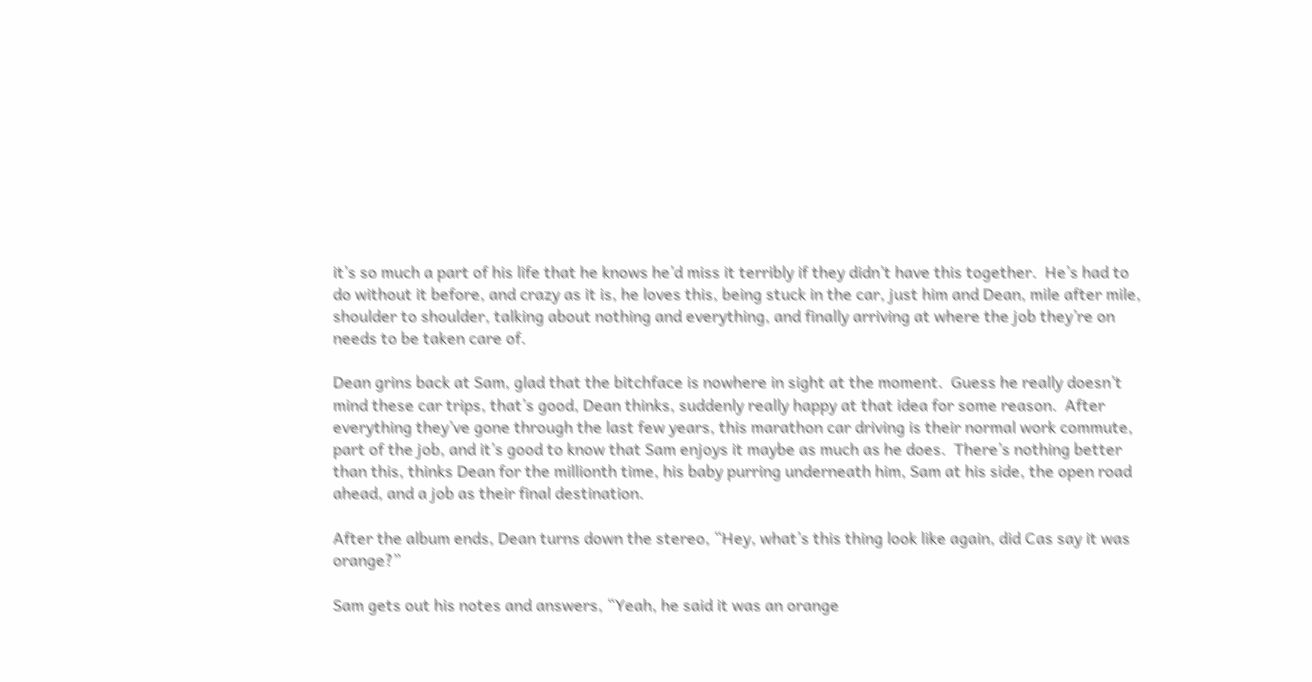it’s so much a part of his life that he knows he’d miss it terribly if they didn’t have this together.  He’s had to do without it before, and crazy as it is, he loves this, being stuck in the car, just him and Dean, mile after mile, shoulder to shoulder, talking about nothing and everything, and finally arriving at where the job they’re on needs to be taken care of.

Dean grins back at Sam, glad that the bitchface is nowhere in sight at the moment.  Guess he really doesn’t mind these car trips, that’s good, Dean thinks, suddenly really happy at that idea for some reason.  After everything they’ve gone through the last few years, this marathon car driving is their normal work commute, part of the job, and it’s good to know that Sam enjoys it maybe as much as he does.  There’s nothing better than this, thinks Dean for the millionth time, his baby purring underneath him, Sam at his side, the open road ahead, and a job as their final destination.

After the album ends, Dean turns down the stereo, “Hey, what’s this thing look like again, did Cas say it was orange?”

Sam gets out his notes and answers, “Yeah, he said it was an orange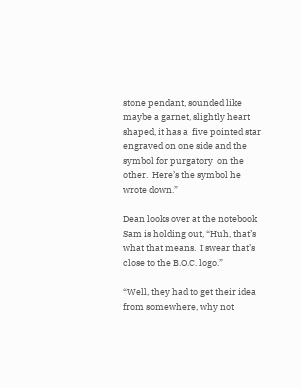stone pendant, sounded like maybe a garnet, slightly heart shaped, it has a  five pointed star engraved on one side and the symbol for purgatory  on the other.  Here’s the symbol he wrote down.”

Dean looks over at the notebook Sam is holding out, “Huh, that’s what that means.  I swear that’s close to the B.O.C. logo.”

“Well, they had to get their idea from somewhere, why not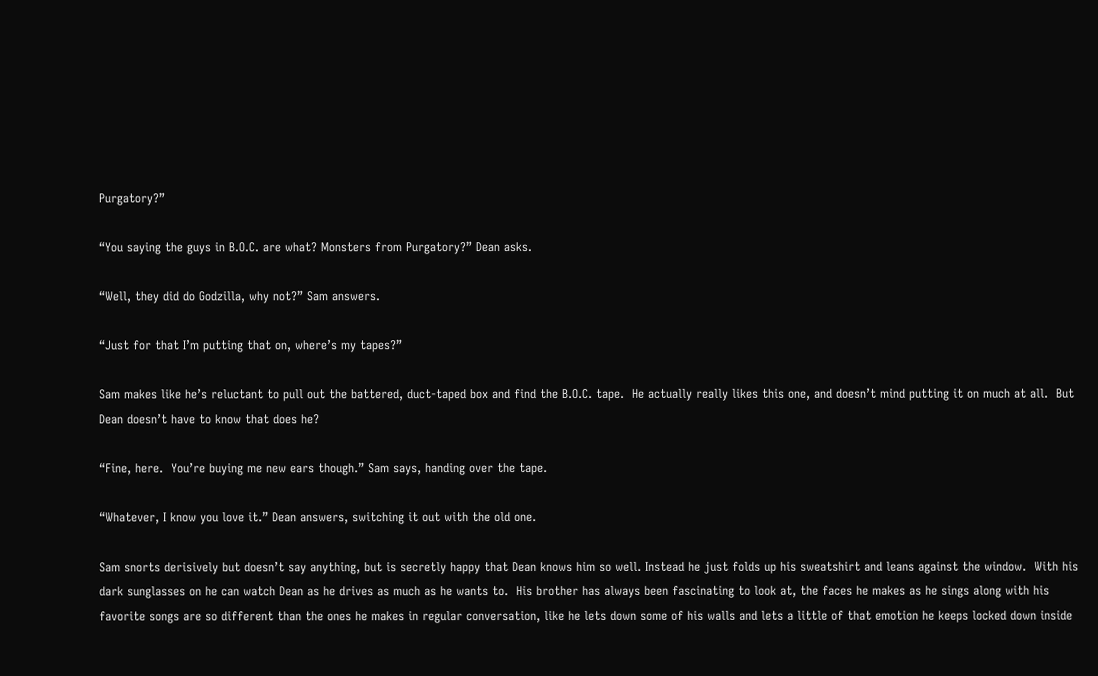Purgatory?”

“You saying the guys in B.O.C. are what? Monsters from Purgatory?” Dean asks.

“Well, they did do Godzilla, why not?” Sam answers.

“Just for that I’m putting that on, where’s my tapes?”

Sam makes like he’s reluctant to pull out the battered, duct-taped box and find the B.O.C. tape.  He actually really likes this one, and doesn’t mind putting it on much at all.  But Dean doesn’t have to know that does he?

“Fine, here.  You’re buying me new ears though.” Sam says, handing over the tape.

“Whatever, I know you love it.” Dean answers, switching it out with the old one.

Sam snorts derisively but doesn’t say anything, but is secretly happy that Dean knows him so well. Instead he just folds up his sweatshirt and leans against the window.  With his dark sunglasses on he can watch Dean as he drives as much as he wants to.  His brother has always been fascinating to look at, the faces he makes as he sings along with his favorite songs are so different than the ones he makes in regular conversation, like he lets down some of his walls and lets a little of that emotion he keeps locked down inside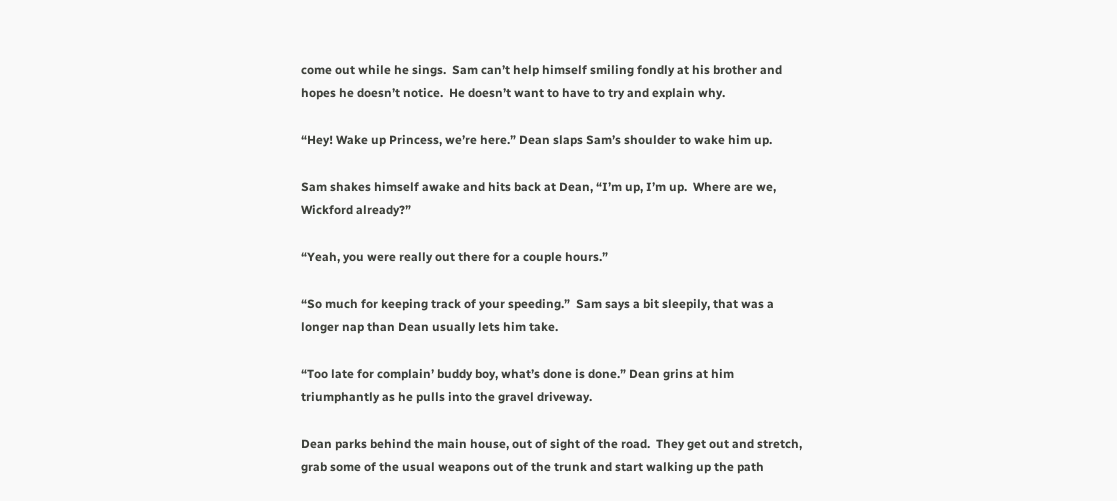come out while he sings.  Sam can’t help himself smiling fondly at his brother and hopes he doesn’t notice.  He doesn’t want to have to try and explain why.

“Hey! Wake up Princess, we’re here.” Dean slaps Sam’s shoulder to wake him up.

Sam shakes himself awake and hits back at Dean, “I’m up, I’m up.  Where are we, Wickford already?”

“Yeah, you were really out there for a couple hours.”

“So much for keeping track of your speeding.”  Sam says a bit sleepily, that was a longer nap than Dean usually lets him take.

“Too late for complain’ buddy boy, what’s done is done.” Dean grins at him triumphantly as he pulls into the gravel driveway.

Dean parks behind the main house, out of sight of the road.  They get out and stretch, grab some of the usual weapons out of the trunk and start walking up the path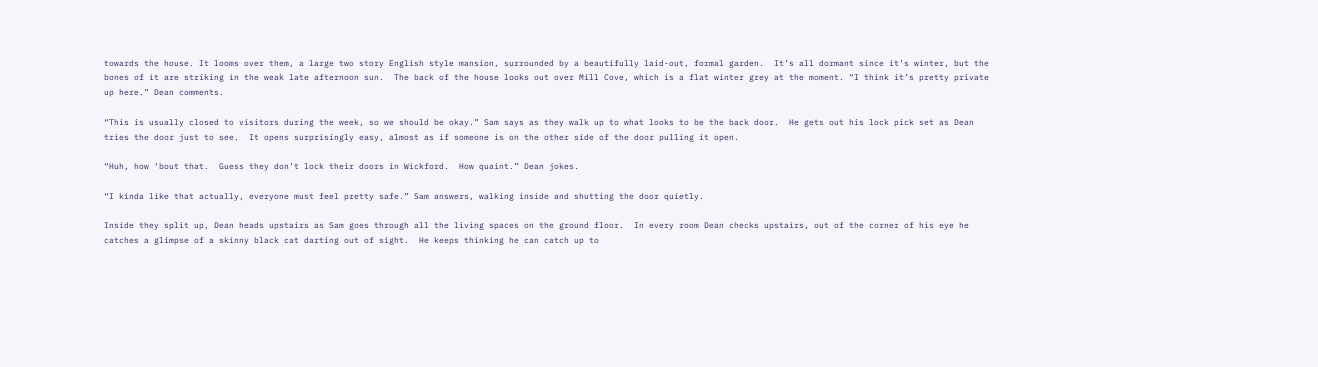towards the house. It looms over them, a large two story English style mansion, surrounded by a beautifully laid-out, formal garden.  It’s all dormant since it’s winter, but the bones of it are striking in the weak late afternoon sun.  The back of the house looks out over Mill Cove, which is a flat winter grey at the moment. “I think it’s pretty private up here.” Dean comments.

“This is usually closed to visitors during the week, so we should be okay.” Sam says as they walk up to what looks to be the back door.  He gets out his lock pick set as Dean tries the door just to see.  It opens surprisingly easy, almost as if someone is on the other side of the door pulling it open.

“Huh, how ‘bout that.  Guess they don’t lock their doors in Wickford.  How quaint.” Dean jokes.

“I kinda like that actually, everyone must feel pretty safe.” Sam answers, walking inside and shutting the door quietly.

Inside they split up, Dean heads upstairs as Sam goes through all the living spaces on the ground floor.  In every room Dean checks upstairs, out of the corner of his eye he catches a glimpse of a skinny black cat darting out of sight.  He keeps thinking he can catch up to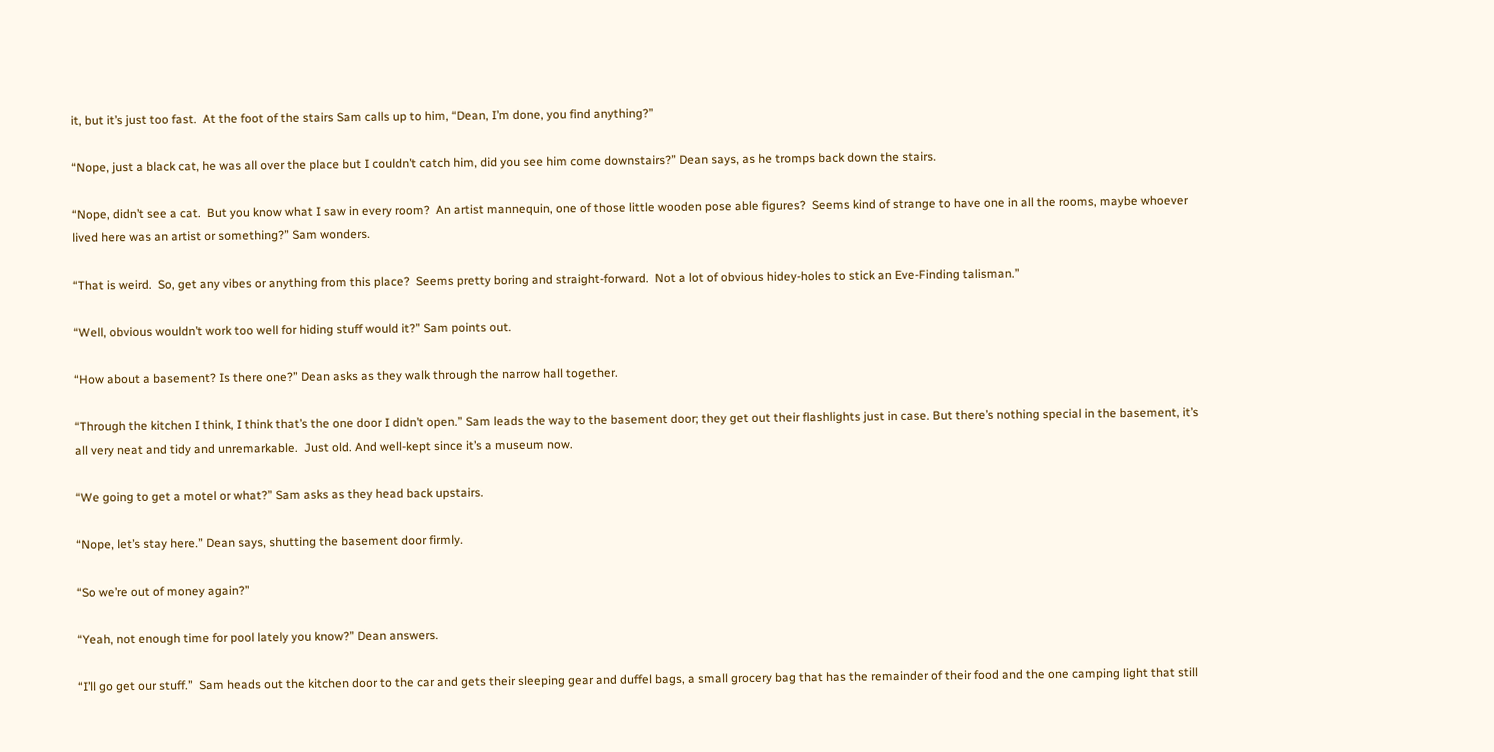it, but it’s just too fast.  At the foot of the stairs Sam calls up to him, “Dean, I’m done, you find anything?”

“Nope, just a black cat, he was all over the place but I couldn’t catch him, did you see him come downstairs?” Dean says, as he tromps back down the stairs.

“Nope, didn’t see a cat.  But you know what I saw in every room?  An artist mannequin, one of those little wooden pose able figures?  Seems kind of strange to have one in all the rooms, maybe whoever lived here was an artist or something?” Sam wonders.

“That is weird.  So, get any vibes or anything from this place?  Seems pretty boring and straight-forward.  Not a lot of obvious hidey-holes to stick an Eve-Finding talisman.”

“Well, obvious wouldn’t work too well for hiding stuff would it?” Sam points out.

“How about a basement? Is there one?” Dean asks as they walk through the narrow hall together.

“Through the kitchen I think, I think that’s the one door I didn’t open.” Sam leads the way to the basement door; they get out their flashlights just in case. But there’s nothing special in the basement, it’s all very neat and tidy and unremarkable.  Just old. And well-kept since it’s a museum now.

“We going to get a motel or what?” Sam asks as they head back upstairs.

“Nope, let’s stay here.” Dean says, shutting the basement door firmly.

“So we’re out of money again?”

“Yeah, not enough time for pool lately you know?” Dean answers.

“I’ll go get our stuff.”  Sam heads out the kitchen door to the car and gets their sleeping gear and duffel bags, a small grocery bag that has the remainder of their food and the one camping light that still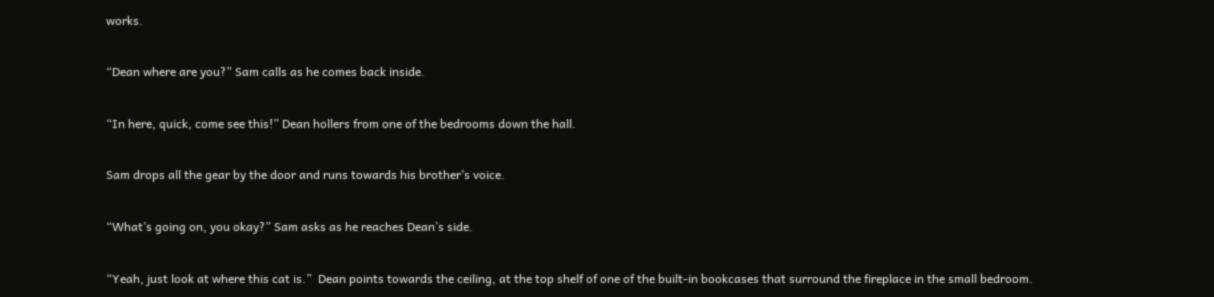works.

“Dean where are you?” Sam calls as he comes back inside.

“In here, quick, come see this!” Dean hollers from one of the bedrooms down the hall.

Sam drops all the gear by the door and runs towards his brother’s voice.

“What’s going on, you okay?” Sam asks as he reaches Dean’s side.

“Yeah, just look at where this cat is.”  Dean points towards the ceiling, at the top shelf of one of the built-in bookcases that surround the fireplace in the small bedroom.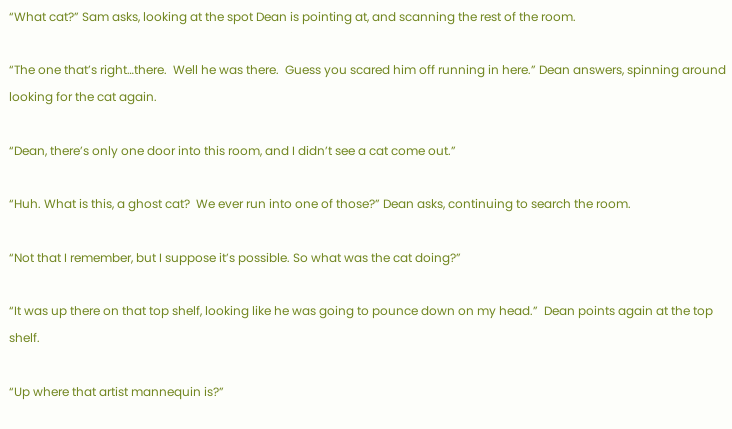“What cat?” Sam asks, looking at the spot Dean is pointing at, and scanning the rest of the room.

“The one that’s right…there.  Well he was there.  Guess you scared him off running in here.” Dean answers, spinning around looking for the cat again.

“Dean, there’s only one door into this room, and I didn’t see a cat come out.”

“Huh. What is this, a ghost cat?  We ever run into one of those?” Dean asks, continuing to search the room.

“Not that I remember, but I suppose it’s possible. So what was the cat doing?”

“It was up there on that top shelf, looking like he was going to pounce down on my head.”  Dean points again at the top shelf.

“Up where that artist mannequin is?”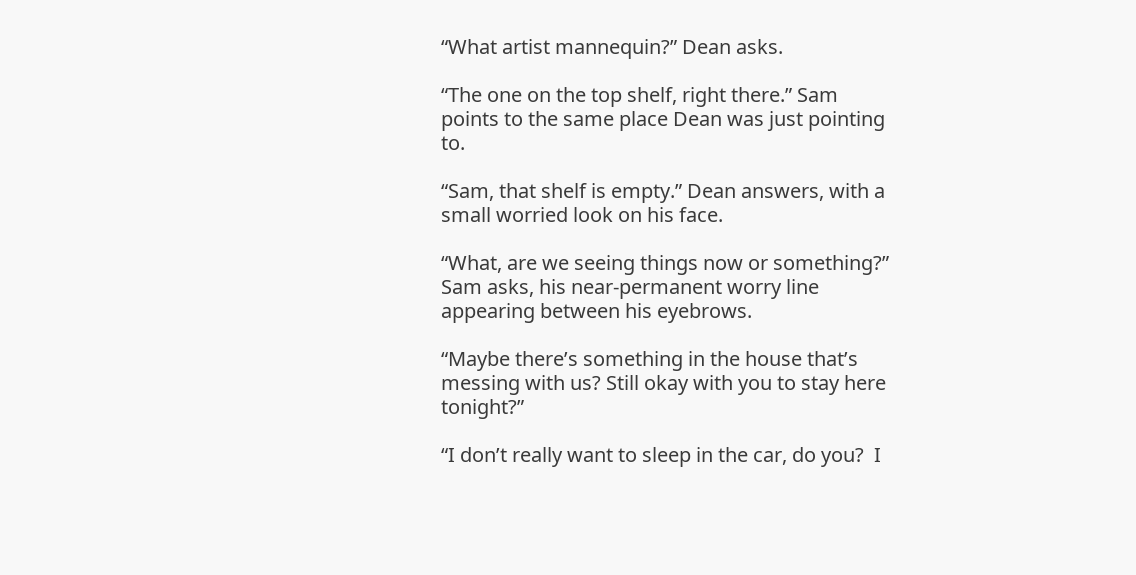“What artist mannequin?” Dean asks.

“The one on the top shelf, right there.” Sam points to the same place Dean was just pointing to.

“Sam, that shelf is empty.” Dean answers, with a small worried look on his face.

“What, are we seeing things now or something?”  Sam asks, his near-permanent worry line appearing between his eyebrows.

“Maybe there’s something in the house that’s messing with us? Still okay with you to stay here tonight?”

“I don’t really want to sleep in the car, do you?  I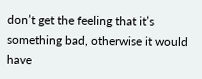don’t get the feeling that it’s something bad, otherwise it would have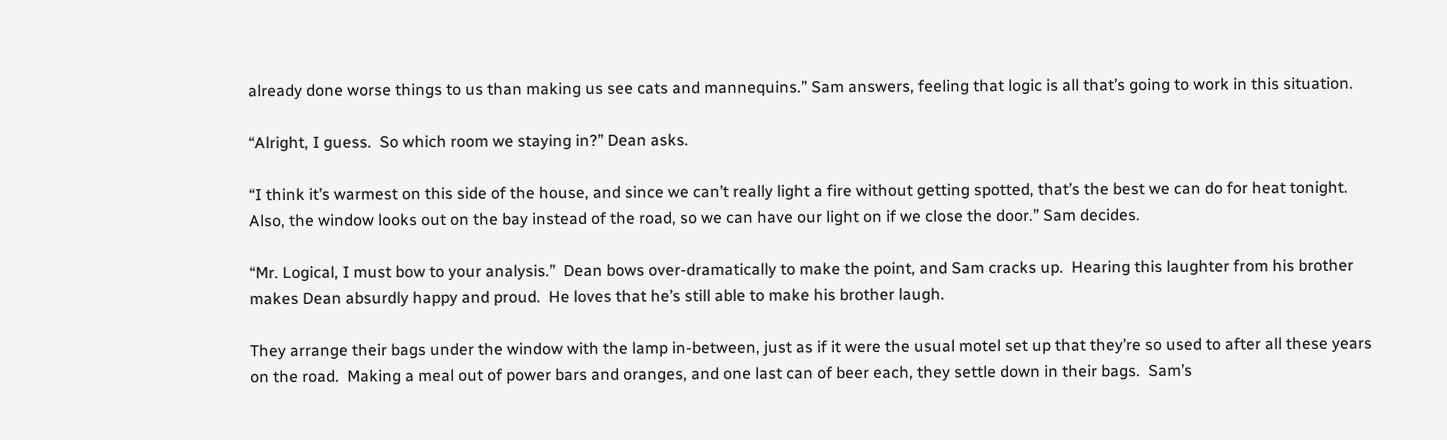already done worse things to us than making us see cats and mannequins.” Sam answers, feeling that logic is all that’s going to work in this situation.

“Alright, I guess.  So which room we staying in?” Dean asks.

“I think it’s warmest on this side of the house, and since we can’t really light a fire without getting spotted, that’s the best we can do for heat tonight.  Also, the window looks out on the bay instead of the road, so we can have our light on if we close the door.” Sam decides.

“Mr. Logical, I must bow to your analysis.”  Dean bows over-dramatically to make the point, and Sam cracks up.  Hearing this laughter from his brother makes Dean absurdly happy and proud.  He loves that he’s still able to make his brother laugh.

They arrange their bags under the window with the lamp in-between, just as if it were the usual motel set up that they’re so used to after all these years on the road.  Making a meal out of power bars and oranges, and one last can of beer each, they settle down in their bags.  Sam’s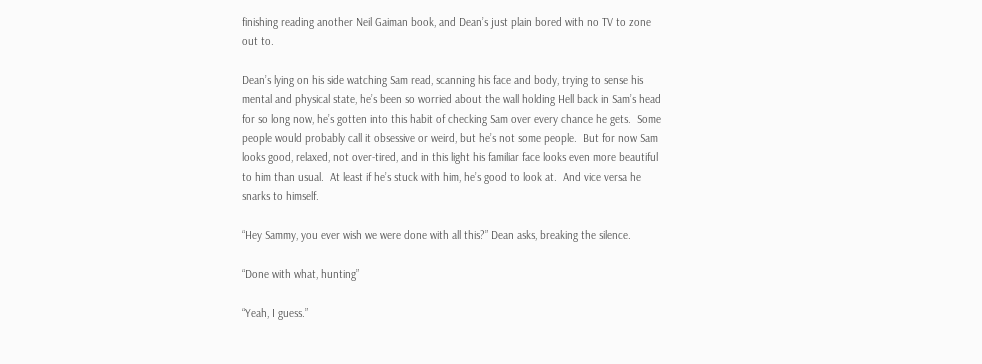finishing reading another Neil Gaiman book, and Dean’s just plain bored with no TV to zone out to.

Dean’s lying on his side watching Sam read, scanning his face and body, trying to sense his mental and physical state, he’s been so worried about the wall holding Hell back in Sam’s head for so long now, he’s gotten into this habit of checking Sam over every chance he gets.  Some people would probably call it obsessive or weird, but he’s not some people.  But for now Sam looks good, relaxed, not over-tired, and in this light his familiar face looks even more beautiful to him than usual.  At least if he’s stuck with him, he’s good to look at.  And vice versa he snarks to himself.

“Hey Sammy, you ever wish we were done with all this?” Dean asks, breaking the silence.

“Done with what, hunting”

“Yeah, I guess.”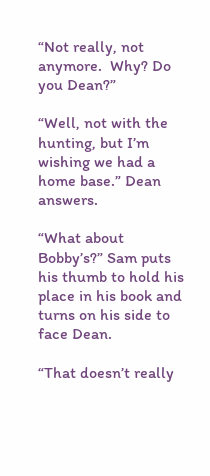“Not really, not anymore.  Why? Do you Dean?”

“Well, not with the hunting, but I’m wishing we had a home base.” Dean answers.

“What about Bobby’s?” Sam puts his thumb to hold his place in his book and turns on his side to face Dean.

“That doesn’t really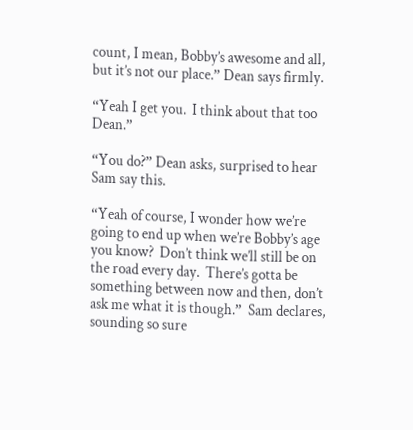count, I mean, Bobby’s awesome and all, but it’s not our place.” Dean says firmly.

“Yeah I get you.  I think about that too Dean.”

“You do?” Dean asks, surprised to hear Sam say this.

“Yeah of course, I wonder how we’re going to end up when we’re Bobby’s age you know?  Don’t think we’ll still be on the road every day.  There’s gotta be something between now and then, don’t ask me what it is though.”  Sam declares, sounding so sure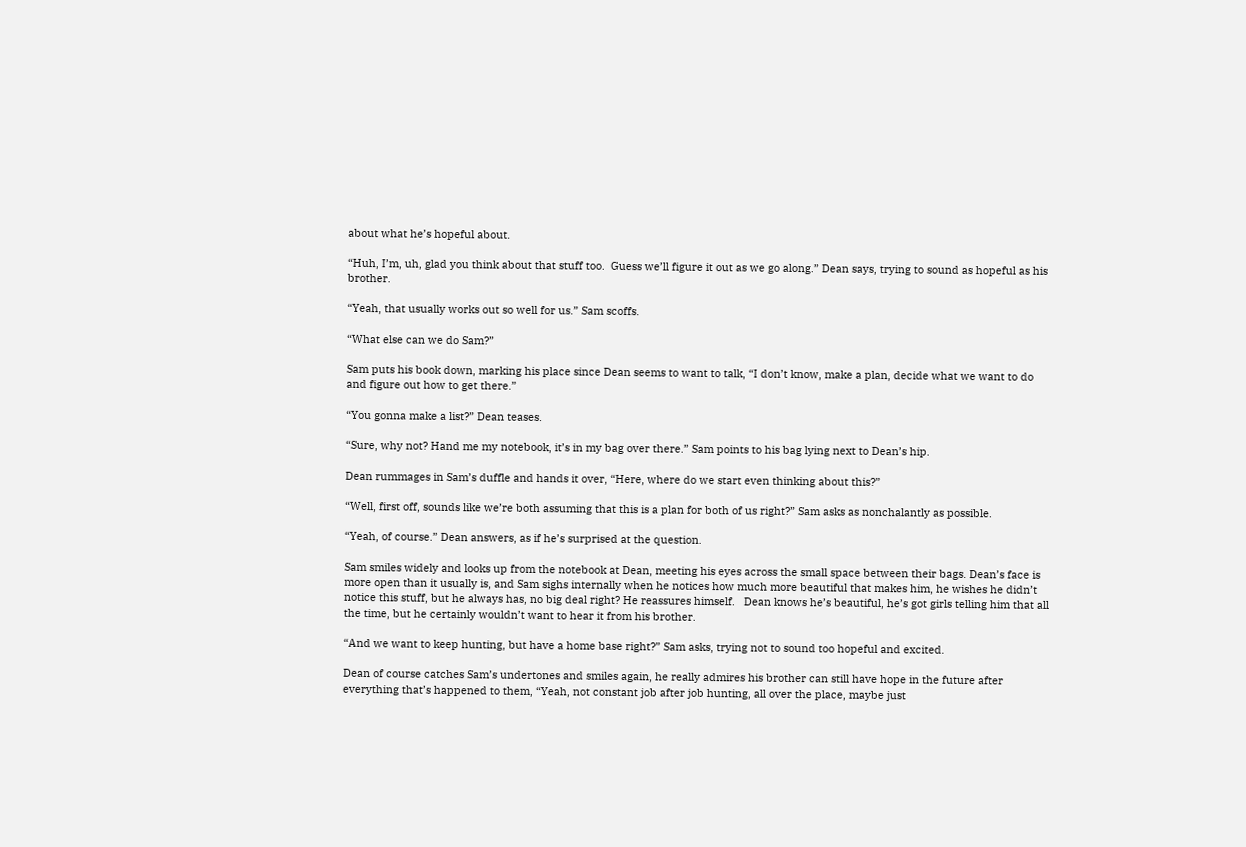about what he’s hopeful about.

“Huh, I’m, uh, glad you think about that stuff too.  Guess we’ll figure it out as we go along.” Dean says, trying to sound as hopeful as his brother.

“Yeah, that usually works out so well for us.” Sam scoffs.

“What else can we do Sam?”

Sam puts his book down, marking his place since Dean seems to want to talk, “I don’t know, make a plan, decide what we want to do and figure out how to get there.”

“You gonna make a list?” Dean teases.

“Sure, why not? Hand me my notebook, it’s in my bag over there.” Sam points to his bag lying next to Dean’s hip.

Dean rummages in Sam’s duffle and hands it over, “Here, where do we start even thinking about this?”

“Well, first off, sounds like we’re both assuming that this is a plan for both of us right?” Sam asks as nonchalantly as possible.

“Yeah, of course.” Dean answers, as if he’s surprised at the question.

Sam smiles widely and looks up from the notebook at Dean, meeting his eyes across the small space between their bags. Dean’s face is more open than it usually is, and Sam sighs internally when he notices how much more beautiful that makes him, he wishes he didn’t notice this stuff, but he always has, no big deal right? He reassures himself.   Dean knows he’s beautiful, he’s got girls telling him that all the time, but he certainly wouldn’t want to hear it from his brother.

“And we want to keep hunting, but have a home base right?” Sam asks, trying not to sound too hopeful and excited.

Dean of course catches Sam’s undertones and smiles again, he really admires his brother can still have hope in the future after everything that’s happened to them, “Yeah, not constant job after job hunting, all over the place, maybe just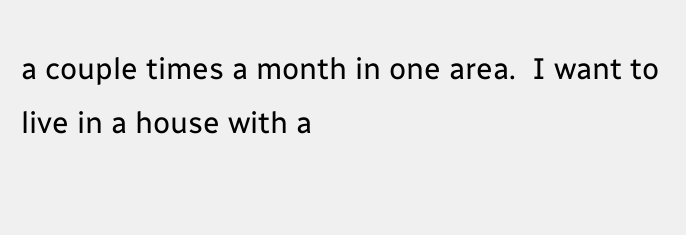a couple times a month in one area.  I want to live in a house with a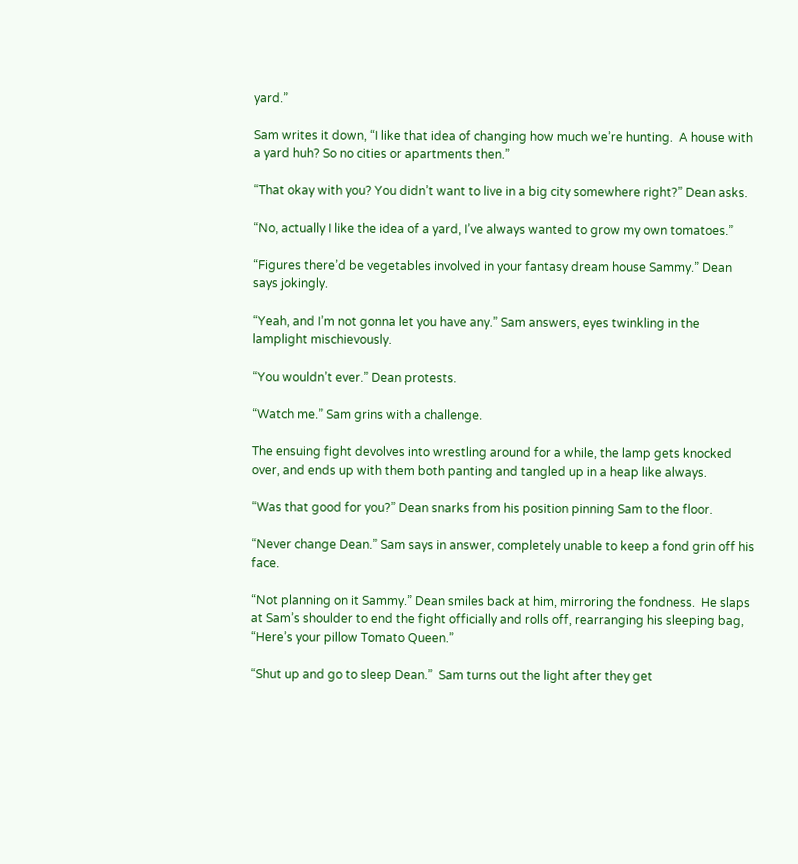yard.”

Sam writes it down, “I like that idea of changing how much we’re hunting.  A house with a yard huh? So no cities or apartments then.”

“That okay with you? You didn’t want to live in a big city somewhere right?” Dean asks.

“No, actually I like the idea of a yard, I’ve always wanted to grow my own tomatoes.”

“Figures there’d be vegetables involved in your fantasy dream house Sammy.” Dean says jokingly.

“Yeah, and I’m not gonna let you have any.” Sam answers, eyes twinkling in the lamplight mischievously.

“You wouldn’t ever.” Dean protests.

“Watch me.” Sam grins with a challenge.

The ensuing fight devolves into wrestling around for a while, the lamp gets knocked over, and ends up with them both panting and tangled up in a heap like always.

“Was that good for you?” Dean snarks from his position pinning Sam to the floor.

“Never change Dean.” Sam says in answer, completely unable to keep a fond grin off his face.

“Not planning on it Sammy.” Dean smiles back at him, mirroring the fondness.  He slaps at Sam’s shoulder to end the fight officially and rolls off, rearranging his sleeping bag, “Here’s your pillow Tomato Queen.”

“Shut up and go to sleep Dean.”  Sam turns out the light after they get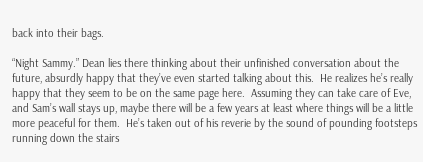back into their bags.

“Night Sammy.” Dean lies there thinking about their unfinished conversation about the future, absurdly happy that they’ve even started talking about this.  He realizes he’s really happy that they seem to be on the same page here.  Assuming they can take care of Eve, and Sam’s wall stays up, maybe there will be a few years at least where things will be a little more peaceful for them.  He’s taken out of his reverie by the sound of pounding footsteps running down the stairs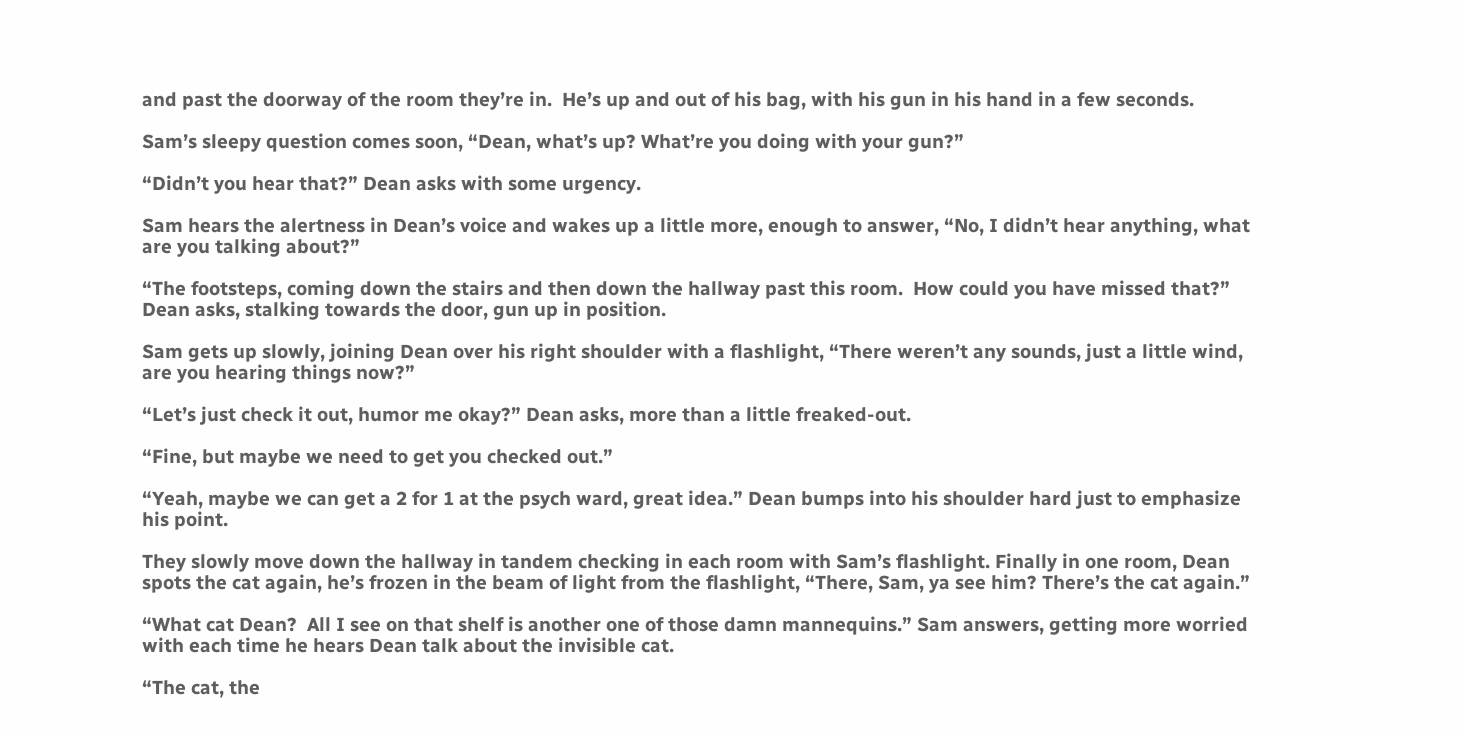and past the doorway of the room they’re in.  He’s up and out of his bag, with his gun in his hand in a few seconds.

Sam’s sleepy question comes soon, “Dean, what’s up? What’re you doing with your gun?”

“Didn’t you hear that?” Dean asks with some urgency.

Sam hears the alertness in Dean’s voice and wakes up a little more, enough to answer, “No, I didn’t hear anything, what are you talking about?”

“The footsteps, coming down the stairs and then down the hallway past this room.  How could you have missed that?” Dean asks, stalking towards the door, gun up in position.

Sam gets up slowly, joining Dean over his right shoulder with a flashlight, “There weren’t any sounds, just a little wind, are you hearing things now?”

“Let’s just check it out, humor me okay?” Dean asks, more than a little freaked-out.

“Fine, but maybe we need to get you checked out.”

“Yeah, maybe we can get a 2 for 1 at the psych ward, great idea.” Dean bumps into his shoulder hard just to emphasize his point.

They slowly move down the hallway in tandem checking in each room with Sam’s flashlight. Finally in one room, Dean spots the cat again, he’s frozen in the beam of light from the flashlight, “There, Sam, ya see him? There’s the cat again.”

“What cat Dean?  All I see on that shelf is another one of those damn mannequins.” Sam answers, getting more worried with each time he hears Dean talk about the invisible cat.

“The cat, the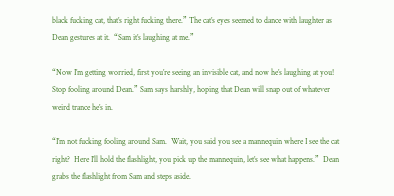black fucking cat, that’s right fucking there.” The cat’s eyes seemed to dance with laughter as Dean gestures at it.  “Sam it’s laughing at me.”

“Now I’m getting worried, first you’re seeing an invisible cat, and now he’s laughing at you!  Stop fooling around Dean.” Sam says harshly, hoping that Dean will snap out of whatever weird trance he’s in.

“I’m not fucking fooling around Sam.  Wait, you said you see a mannequin where I see the cat right?  Here I’ll hold the flashlight, you pick up the mannequin, let’s see what happens.”  Dean grabs the flashlight from Sam and steps aside.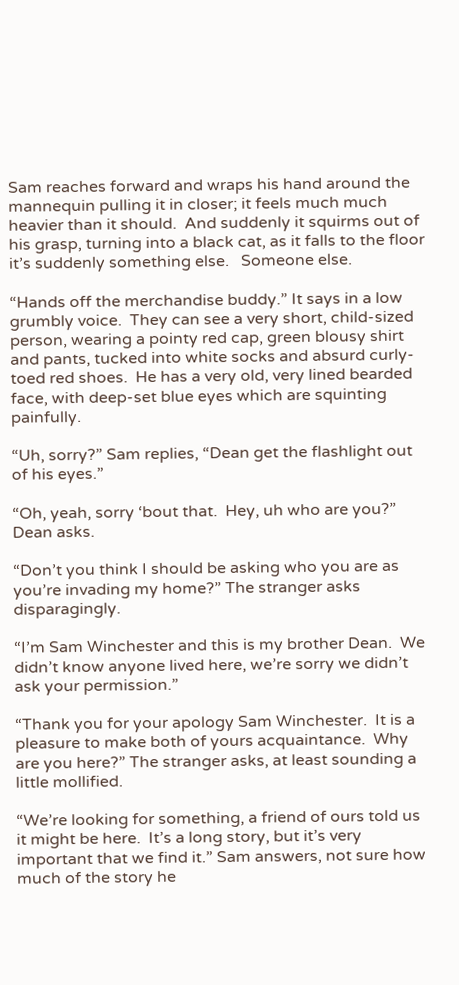Sam reaches forward and wraps his hand around the mannequin pulling it in closer; it feels much much heavier than it should.  And suddenly it squirms out of his grasp, turning into a black cat, as it falls to the floor it’s suddenly something else.   Someone else.

“Hands off the merchandise buddy.” It says in a low grumbly voice.  They can see a very short, child-sized person, wearing a pointy red cap, green blousy shirt and pants, tucked into white socks and absurd curly-toed red shoes.  He has a very old, very lined bearded face, with deep-set blue eyes which are squinting painfully.

“Uh, sorry?” Sam replies, “Dean get the flashlight out of his eyes.”

“Oh, yeah, sorry ‘bout that.  Hey, uh who are you?” Dean asks.

“Don’t you think I should be asking who you are as you’re invading my home?” The stranger asks disparagingly.

“I’m Sam Winchester and this is my brother Dean.  We didn’t know anyone lived here, we’re sorry we didn’t ask your permission.”

“Thank you for your apology Sam Winchester.  It is a pleasure to make both of yours acquaintance.  Why are you here?” The stranger asks, at least sounding a little mollified.

“We’re looking for something, a friend of ours told us it might be here.  It’s a long story, but it’s very important that we find it.” Sam answers, not sure how much of the story he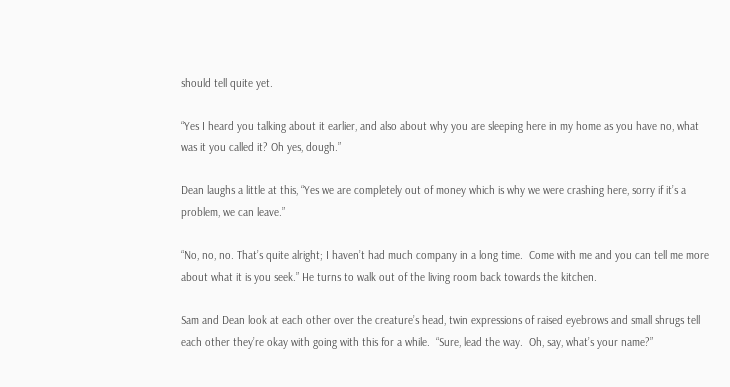should tell quite yet.

“Yes I heard you talking about it earlier, and also about why you are sleeping here in my home as you have no, what was it you called it? Oh yes, dough.”

Dean laughs a little at this, “Yes we are completely out of money which is why we were crashing here, sorry if it’s a problem, we can leave.”

“No, no, no. That’s quite alright; I haven’t had much company in a long time.  Come with me and you can tell me more about what it is you seek.” He turns to walk out of the living room back towards the kitchen.

Sam and Dean look at each other over the creature’s head, twin expressions of raised eyebrows and small shrugs tell each other they’re okay with going with this for a while.  “Sure, lead the way.  Oh, say, what’s your name?”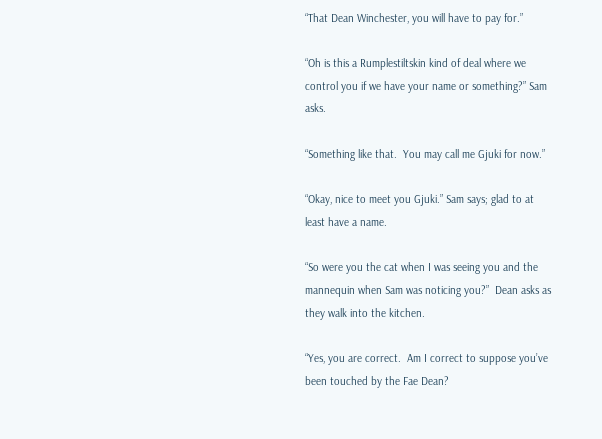“That Dean Winchester, you will have to pay for.”

“Oh is this a Rumplestiltskin kind of deal where we control you if we have your name or something?” Sam asks.

“Something like that.  You may call me Gjuki for now.”

“Okay, nice to meet you Gjuki.” Sam says; glad to at least have a name.

“So were you the cat when I was seeing you and the mannequin when Sam was noticing you?”  Dean asks as they walk into the kitchen.

“Yes, you are correct.  Am I correct to suppose you’ve been touched by the Fae Dean?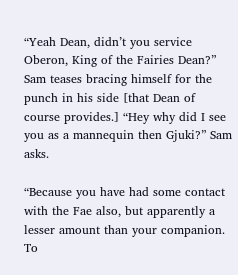“Yeah Dean, didn’t you service Oberon, King of the Fairies Dean?” Sam teases bracing himself for the punch in his side [that Dean of course provides.] “Hey why did I see you as a mannequin then Gjuki?” Sam asks.

“Because you have had some contact with the Fae also, but apparently a lesser amount than your companion.  To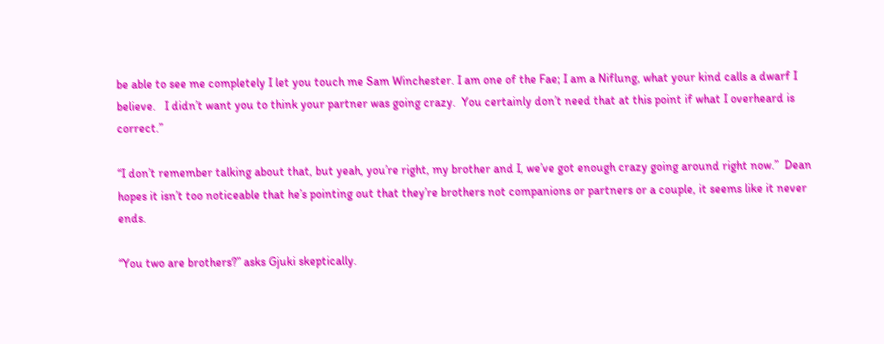be able to see me completely I let you touch me Sam Winchester. I am one of the Fae; I am a Niflung, what your kind calls a dwarf I believe.   I didn’t want you to think your partner was going crazy.  You certainly don’t need that at this point if what I overheard is correct.”

“I don’t remember talking about that, but yeah, you’re right, my brother and I, we’ve got enough crazy going around right now.”  Dean hopes it isn’t too noticeable that he’s pointing out that they’re brothers not companions or partners or a couple, it seems like it never ends.

“You two are brothers?” asks Gjuki skeptically.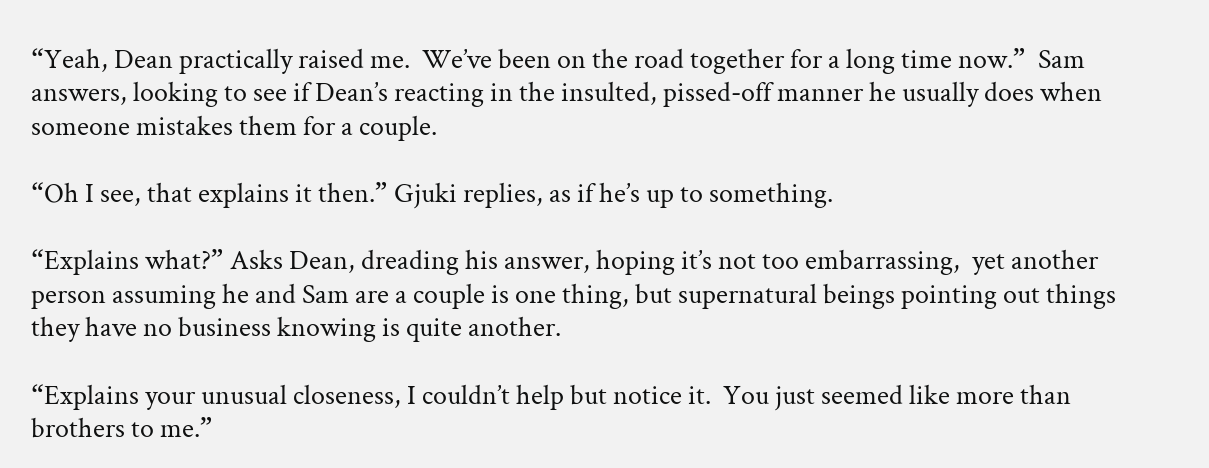“Yeah, Dean practically raised me.  We’ve been on the road together for a long time now.”  Sam answers, looking to see if Dean’s reacting in the insulted, pissed-off manner he usually does when someone mistakes them for a couple.

“Oh I see, that explains it then.” Gjuki replies, as if he’s up to something.

“Explains what?” Asks Dean, dreading his answer, hoping it’s not too embarrassing,  yet another person assuming he and Sam are a couple is one thing, but supernatural beings pointing out things they have no business knowing is quite another.

“Explains your unusual closeness, I couldn’t help but notice it.  You just seemed like more than brothers to me.”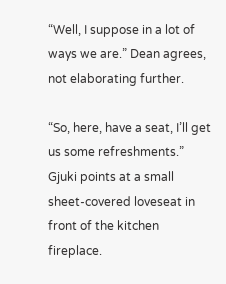“Well, I suppose in a lot of ways we are.” Dean agrees, not elaborating further.

“So, here, have a seat, I’ll get us some refreshments.” Gjuki points at a small sheet-covered loveseat in front of the kitchen fireplace.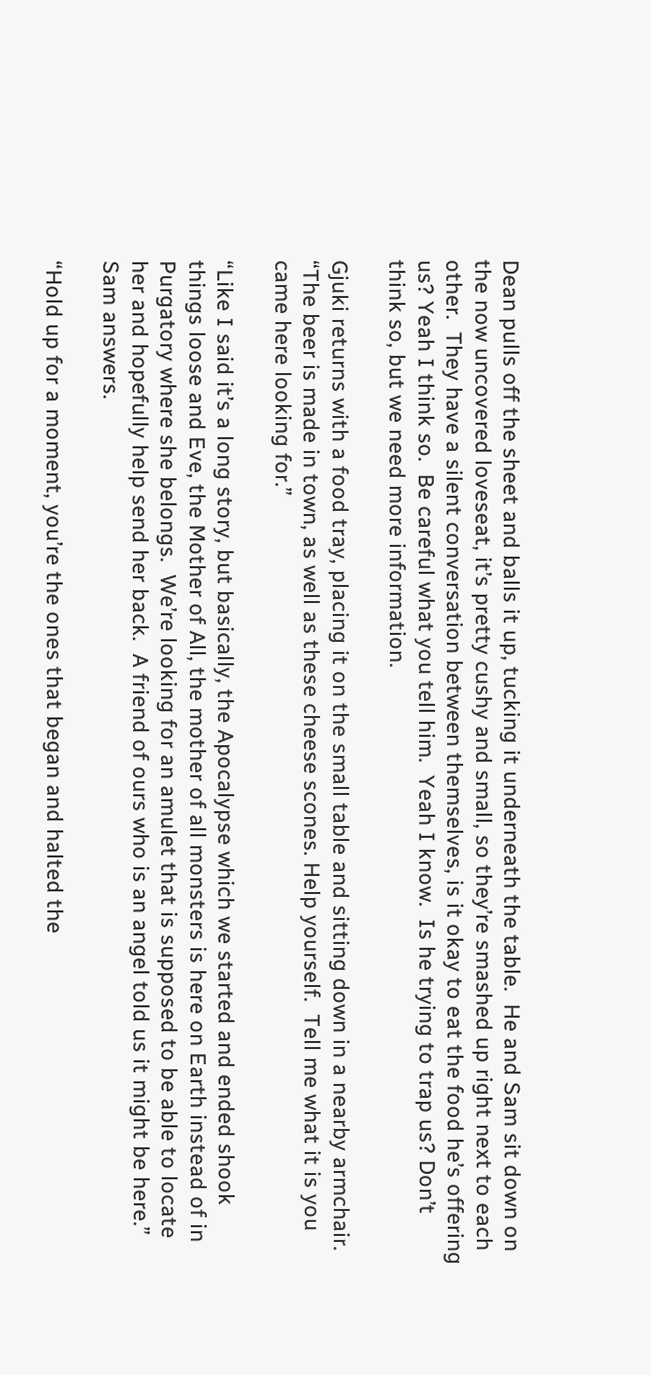Dean pulls off the sheet and balls it up, tucking it underneath the table.  He and Sam sit down on the now uncovered loveseat, it’s pretty cushy and small, so they’re smashed up right next to each other.  They have a silent conversation between themselves, is it okay to eat the food he’s offering us? Yeah I think so.  Be careful what you tell him.  Yeah I know.  Is he trying to trap us? Don’t think so, but we need more information.

Gjuki returns with a food tray, placing it on the small table and sitting down in a nearby armchair. “The beer is made in town, as well as these cheese scones. Help yourself.  Tell me what it is you came here looking for.”

“Like I said it’s a long story, but basically, the Apocalypse which we started and ended shook things loose and Eve, the Mother of All, the mother of all monsters is here on Earth instead of in Purgatory where she belongs.  We’re looking for an amulet that is supposed to be able to locate her and hopefully help send her back.  A friend of ours who is an angel told us it might be here.” Sam answers.

“Hold up for a moment, you’re the ones that began and halted the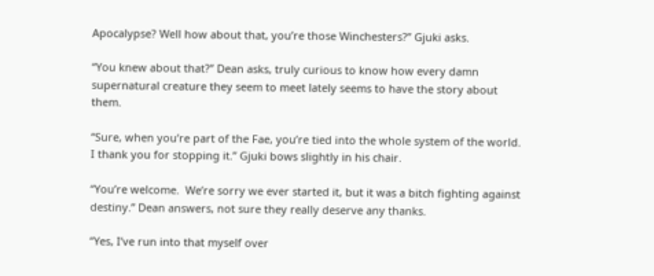Apocalypse? Well how about that, you’re those Winchesters?” Gjuki asks.

“You knew about that?” Dean asks, truly curious to know how every damn supernatural creature they seem to meet lately seems to have the story about them.

“Sure, when you’re part of the Fae, you’re tied into the whole system of the world.  I thank you for stopping it.” Gjuki bows slightly in his chair.

“You’re welcome.  We’re sorry we ever started it, but it was a bitch fighting against destiny.” Dean answers, not sure they really deserve any thanks.

“Yes, I’ve run into that myself over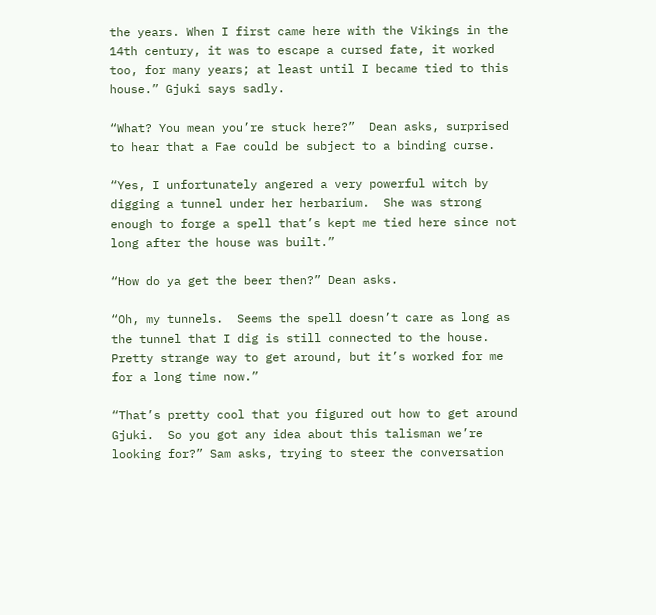the years. When I first came here with the Vikings in the 14th century, it was to escape a cursed fate, it worked too, for many years; at least until I became tied to this house.” Gjuki says sadly.

“What? You mean you’re stuck here?”  Dean asks, surprised to hear that a Fae could be subject to a binding curse.

“Yes, I unfortunately angered a very powerful witch by digging a tunnel under her herbarium.  She was strong enough to forge a spell that’s kept me tied here since not long after the house was built.”

“How do ya get the beer then?” Dean asks.

“Oh, my tunnels.  Seems the spell doesn’t care as long as the tunnel that I dig is still connected to the house.  Pretty strange way to get around, but it’s worked for me for a long time now.”

“That’s pretty cool that you figured out how to get around Gjuki.  So you got any idea about this talisman we’re looking for?” Sam asks, trying to steer the conversation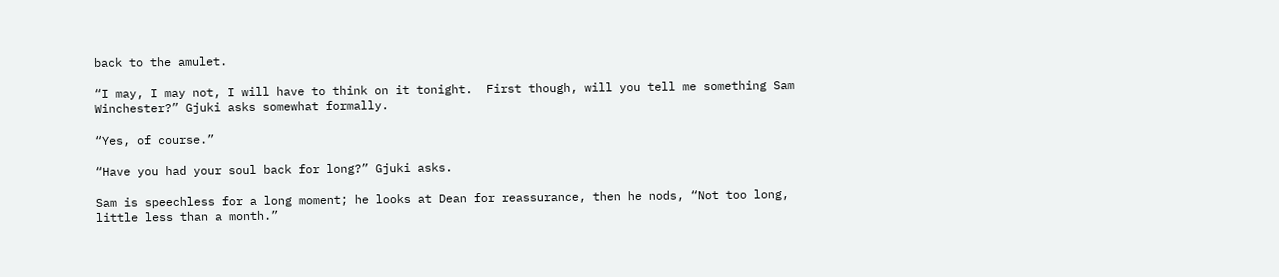back to the amulet.

“I may, I may not, I will have to think on it tonight.  First though, will you tell me something Sam Winchester?” Gjuki asks somewhat formally.

“Yes, of course.”

“Have you had your soul back for long?” Gjuki asks.

Sam is speechless for a long moment; he looks at Dean for reassurance, then he nods, “Not too long, little less than a month.”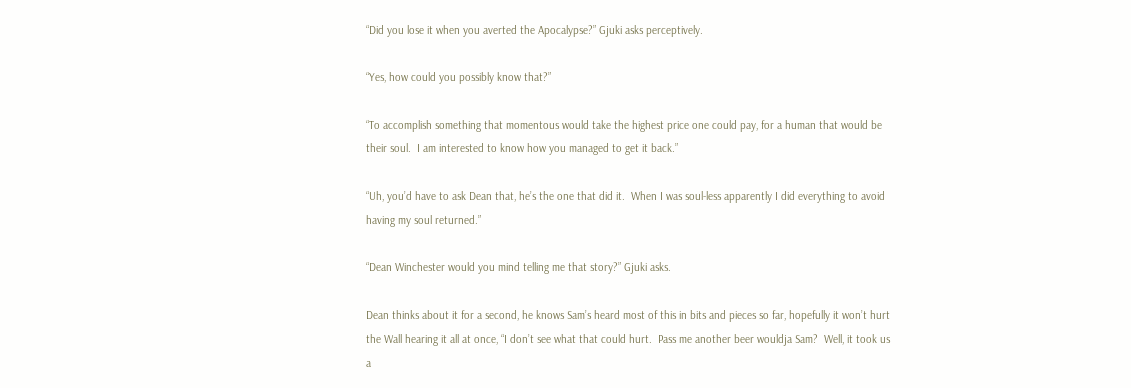“Did you lose it when you averted the Apocalypse?” Gjuki asks perceptively.

“Yes, how could you possibly know that?”

“To accomplish something that momentous would take the highest price one could pay, for a human that would be their soul.  I am interested to know how you managed to get it back.”

“Uh, you’d have to ask Dean that, he’s the one that did it.  When I was soul-less apparently I did everything to avoid having my soul returned.”

“Dean Winchester would you mind telling me that story?” Gjuki asks.

Dean thinks about it for a second, he knows Sam’s heard most of this in bits and pieces so far, hopefully it won’t hurt the Wall hearing it all at once, “I don’t see what that could hurt.  Pass me another beer wouldja Sam?  Well, it took us a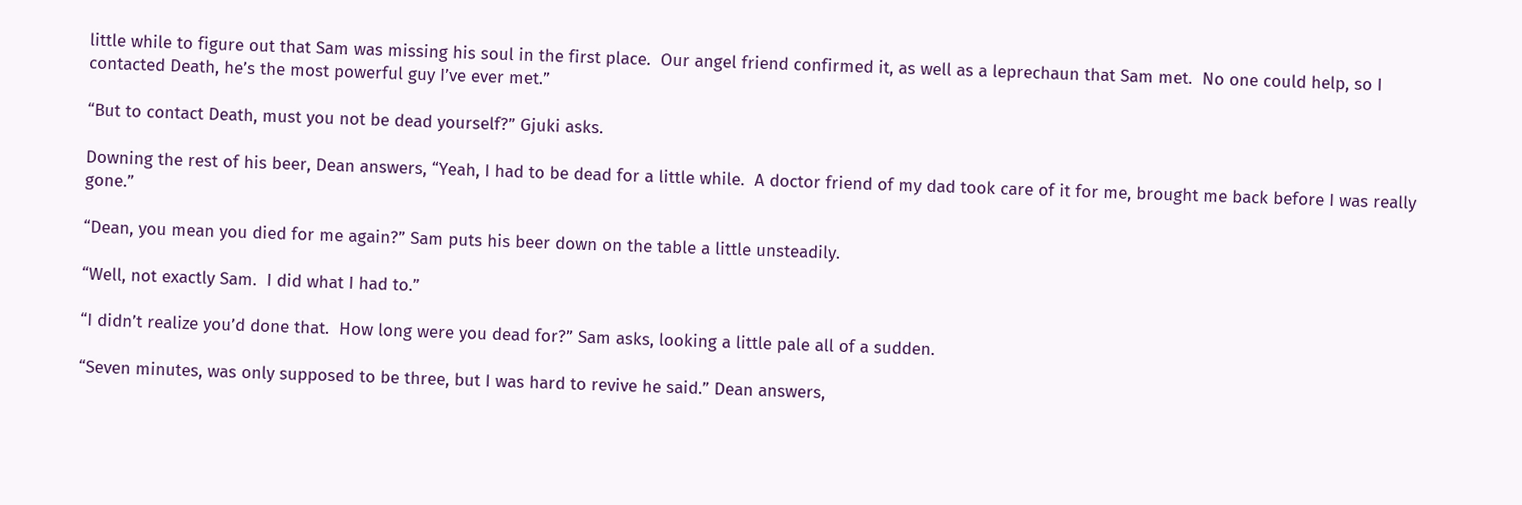little while to figure out that Sam was missing his soul in the first place.  Our angel friend confirmed it, as well as a leprechaun that Sam met.  No one could help, so I contacted Death, he’s the most powerful guy I’ve ever met.”

“But to contact Death, must you not be dead yourself?” Gjuki asks.

Downing the rest of his beer, Dean answers, “Yeah, I had to be dead for a little while.  A doctor friend of my dad took care of it for me, brought me back before I was really gone.”

“Dean, you mean you died for me again?” Sam puts his beer down on the table a little unsteadily.

“Well, not exactly Sam.  I did what I had to.”

“I didn’t realize you’d done that.  How long were you dead for?” Sam asks, looking a little pale all of a sudden.

“Seven minutes, was only supposed to be three, but I was hard to revive he said.” Dean answers,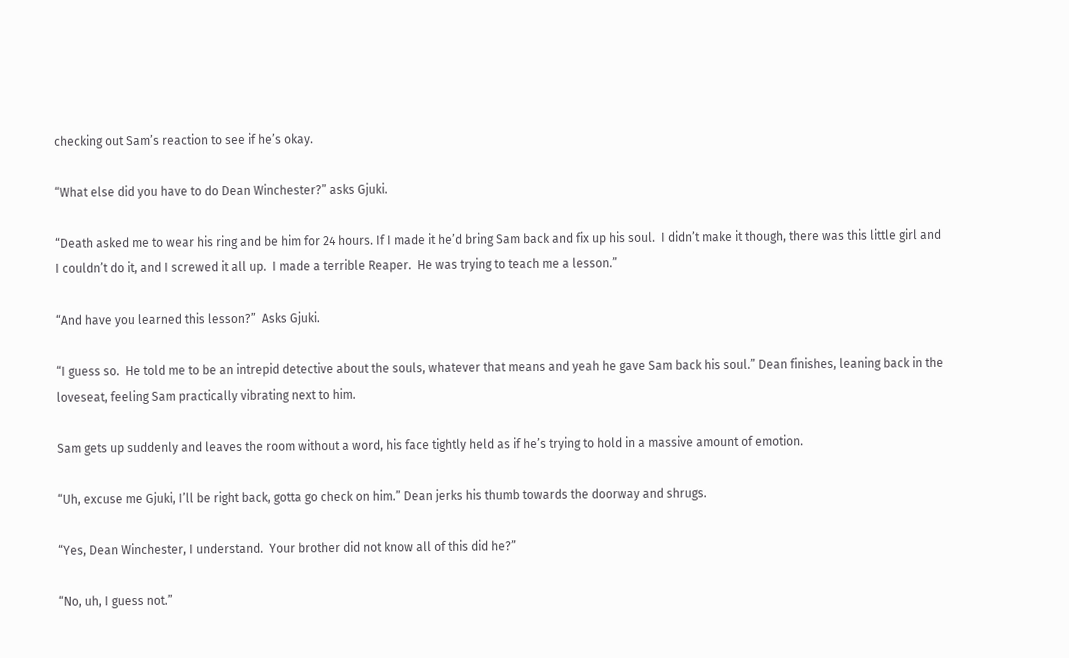checking out Sam’s reaction to see if he’s okay.

“What else did you have to do Dean Winchester?” asks Gjuki.

“Death asked me to wear his ring and be him for 24 hours. If I made it he’d bring Sam back and fix up his soul.  I didn’t make it though, there was this little girl and I couldn’t do it, and I screwed it all up.  I made a terrible Reaper.  He was trying to teach me a lesson.”

“And have you learned this lesson?”  Asks Gjuki.

“I guess so.  He told me to be an intrepid detective about the souls, whatever that means and yeah he gave Sam back his soul.” Dean finishes, leaning back in the loveseat, feeling Sam practically vibrating next to him.

Sam gets up suddenly and leaves the room without a word, his face tightly held as if he’s trying to hold in a massive amount of emotion.

“Uh, excuse me Gjuki, I’ll be right back, gotta go check on him.” Dean jerks his thumb towards the doorway and shrugs.

“Yes, Dean Winchester, I understand.  Your brother did not know all of this did he?”

“No, uh, I guess not.”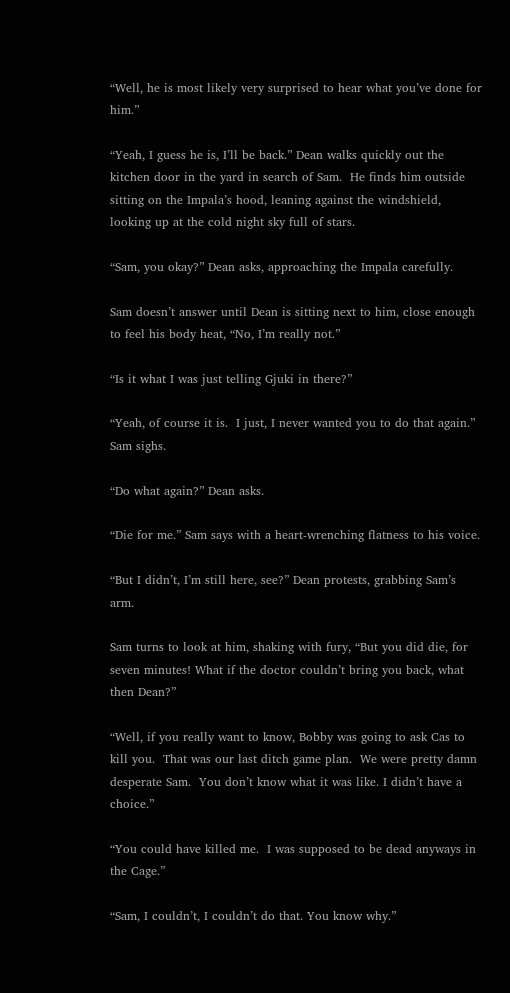“Well, he is most likely very surprised to hear what you’ve done for him.”

“Yeah, I guess he is, I’ll be back.” Dean walks quickly out the kitchen door in the yard in search of Sam.  He finds him outside sitting on the Impala’s hood, leaning against the windshield, looking up at the cold night sky full of stars.

“Sam, you okay?” Dean asks, approaching the Impala carefully.

Sam doesn’t answer until Dean is sitting next to him, close enough to feel his body heat, “No, I’m really not.”

“Is it what I was just telling Gjuki in there?”

“Yeah, of course it is.  I just, I never wanted you to do that again.” Sam sighs.

“Do what again?” Dean asks.

“Die for me.” Sam says with a heart-wrenching flatness to his voice.

“But I didn’t, I’m still here, see?” Dean protests, grabbing Sam’s arm.

Sam turns to look at him, shaking with fury, “But you did die, for seven minutes! What if the doctor couldn’t bring you back, what then Dean?”

“Well, if you really want to know, Bobby was going to ask Cas to kill you.  That was our last ditch game plan.  We were pretty damn desperate Sam.  You don’t know what it was like. I didn’t have a choice.”

“You could have killed me.  I was supposed to be dead anyways in the Cage.”

“Sam, I couldn’t, I couldn’t do that. You know why.”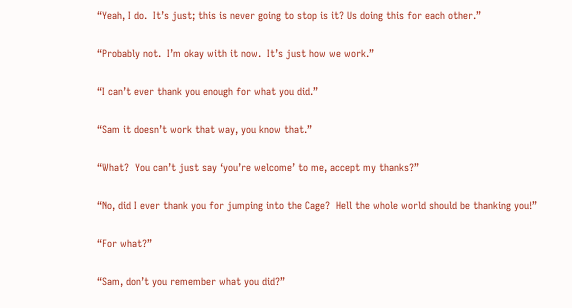“Yeah, I do.  It’s just; this is never going to stop is it? Us doing this for each other.”

“Probably not.  I’m okay with it now.  It’s just how we work.”

“I can’t ever thank you enough for what you did.”

“Sam it doesn’t work that way, you know that.”

“What?  You can’t just say ‘you’re welcome’ to me, accept my thanks?”

“No, did I ever thank you for jumping into the Cage?  Hell the whole world should be thanking you!”

“For what?”

“Sam, don’t you remember what you did?”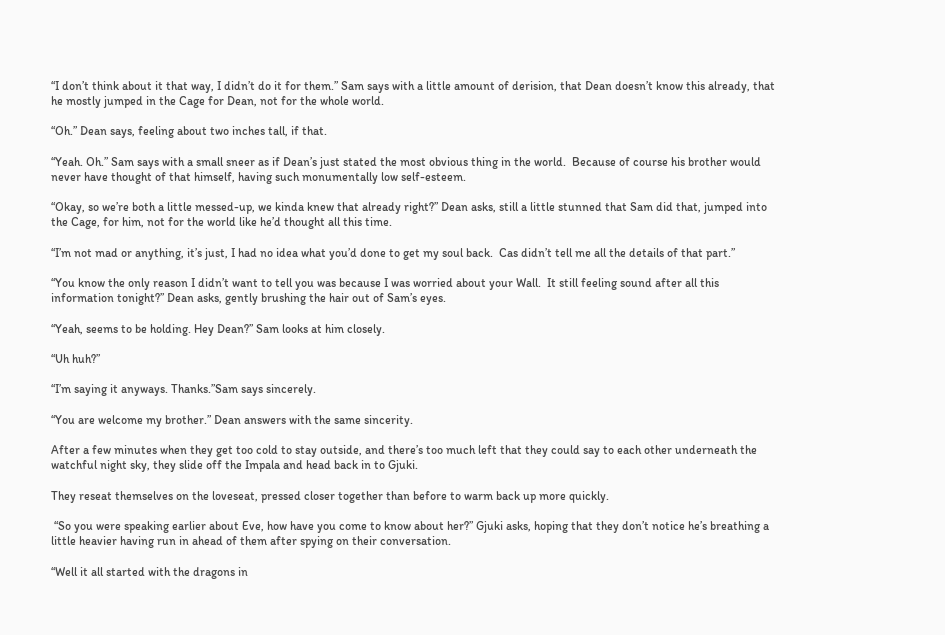“I don’t think about it that way, I didn’t do it for them.” Sam says with a little amount of derision, that Dean doesn’t know this already, that he mostly jumped in the Cage for Dean, not for the whole world.

“Oh.” Dean says, feeling about two inches tall, if that.

“Yeah. Oh.” Sam says with a small sneer as if Dean’s just stated the most obvious thing in the world.  Because of course his brother would never have thought of that himself, having such monumentally low self-esteem.

“Okay, so we’re both a little messed-up, we kinda knew that already right?” Dean asks, still a little stunned that Sam did that, jumped into the Cage, for him, not for the world like he’d thought all this time.

“I’m not mad or anything, it’s just, I had no idea what you’d done to get my soul back.  Cas didn’t tell me all the details of that part.”

“You know the only reason I didn’t want to tell you was because I was worried about your Wall.  It still feeling sound after all this information tonight?” Dean asks, gently brushing the hair out of Sam’s eyes.

“Yeah, seems to be holding. Hey Dean?” Sam looks at him closely.

“Uh huh?”

“I’m saying it anyways. Thanks.”Sam says sincerely.

“You are welcome my brother.” Dean answers with the same sincerity.

After a few minutes when they get too cold to stay outside, and there’s too much left that they could say to each other underneath the watchful night sky, they slide off the Impala and head back in to Gjuki.

They reseat themselves on the loveseat, pressed closer together than before to warm back up more quickly.

 “So you were speaking earlier about Eve, how have you come to know about her?” Gjuki asks, hoping that they don’t notice he’s breathing a little heavier having run in ahead of them after spying on their conversation.

“Well it all started with the dragons in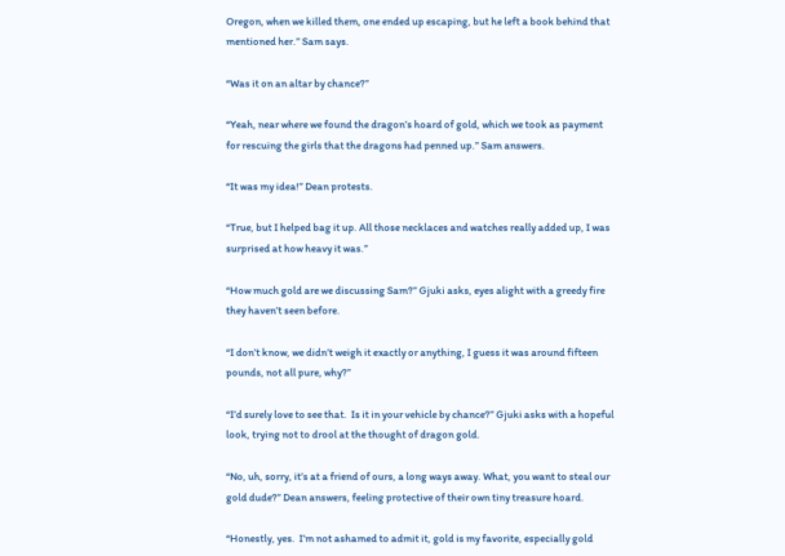Oregon, when we killed them, one ended up escaping, but he left a book behind that mentioned her.” Sam says.

“Was it on an altar by chance?”

“Yeah, near where we found the dragon’s hoard of gold, which we took as payment for rescuing the girls that the dragons had penned up.” Sam answers.

“It was my idea!” Dean protests.

“True, but I helped bag it up. All those necklaces and watches really added up, I was surprised at how heavy it was.”

“How much gold are we discussing Sam?” Gjuki asks, eyes alight with a greedy fire they haven’t seen before.

“I don’t know, we didn’t weigh it exactly or anything, I guess it was around fifteen pounds, not all pure, why?”

“I’d surely love to see that.  Is it in your vehicle by chance?” Gjuki asks with a hopeful look, trying not to drool at the thought of dragon gold.

“No, uh, sorry, it’s at a friend of ours, a long ways away. What, you want to steal our gold dude?” Dean answers, feeling protective of their own tiny treasure hoard.

“Honestly, yes.  I’m not ashamed to admit it, gold is my favorite, especially gold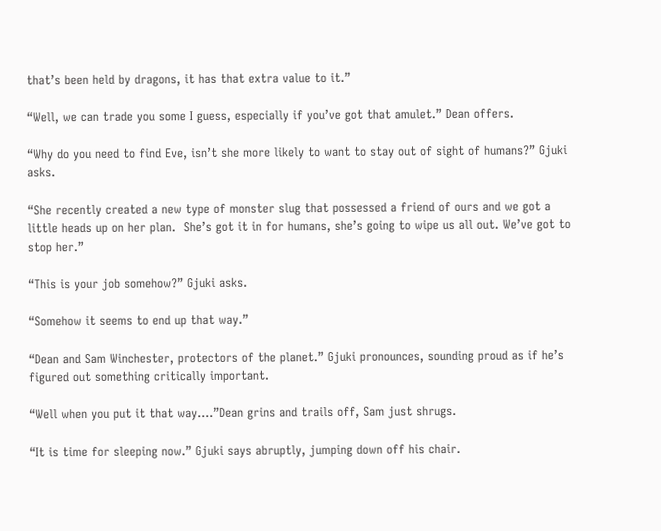that’s been held by dragons, it has that extra value to it.”

“Well, we can trade you some I guess, especially if you’ve got that amulet.” Dean offers.

“Why do you need to find Eve, isn’t she more likely to want to stay out of sight of humans?” Gjuki asks.

“She recently created a new type of monster slug that possessed a friend of ours and we got a little heads up on her plan.  She’s got it in for humans, she’s going to wipe us all out. We’ve got to stop her.”

“This is your job somehow?” Gjuki asks.

“Somehow it seems to end up that way.”

“Dean and Sam Winchester, protectors of the planet.” Gjuki pronounces, sounding proud as if he’s figured out something critically important.

“Well when you put it that way….”Dean grins and trails off, Sam just shrugs.

“It is time for sleeping now.” Gjuki says abruptly, jumping down off his chair.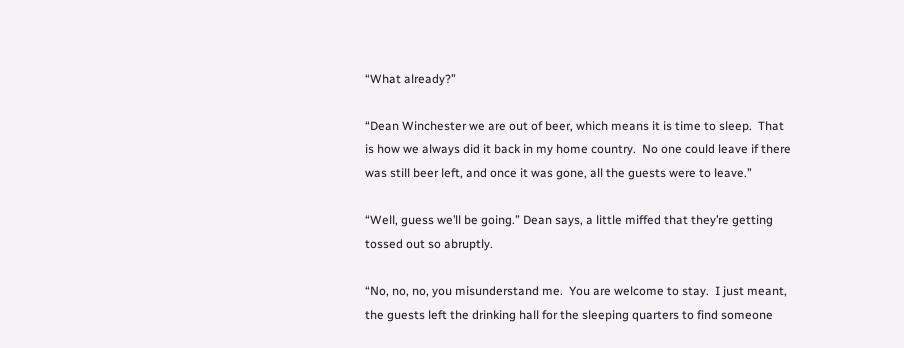“What already?”

“Dean Winchester we are out of beer, which means it is time to sleep.  That is how we always did it back in my home country.  No one could leave if there was still beer left, and once it was gone, all the guests were to leave.”

“Well, guess we’ll be going.” Dean says, a little miffed that they’re getting tossed out so abruptly.

“No, no, no, you misunderstand me.  You are welcome to stay.  I just meant, the guests left the drinking hall for the sleeping quarters to find someone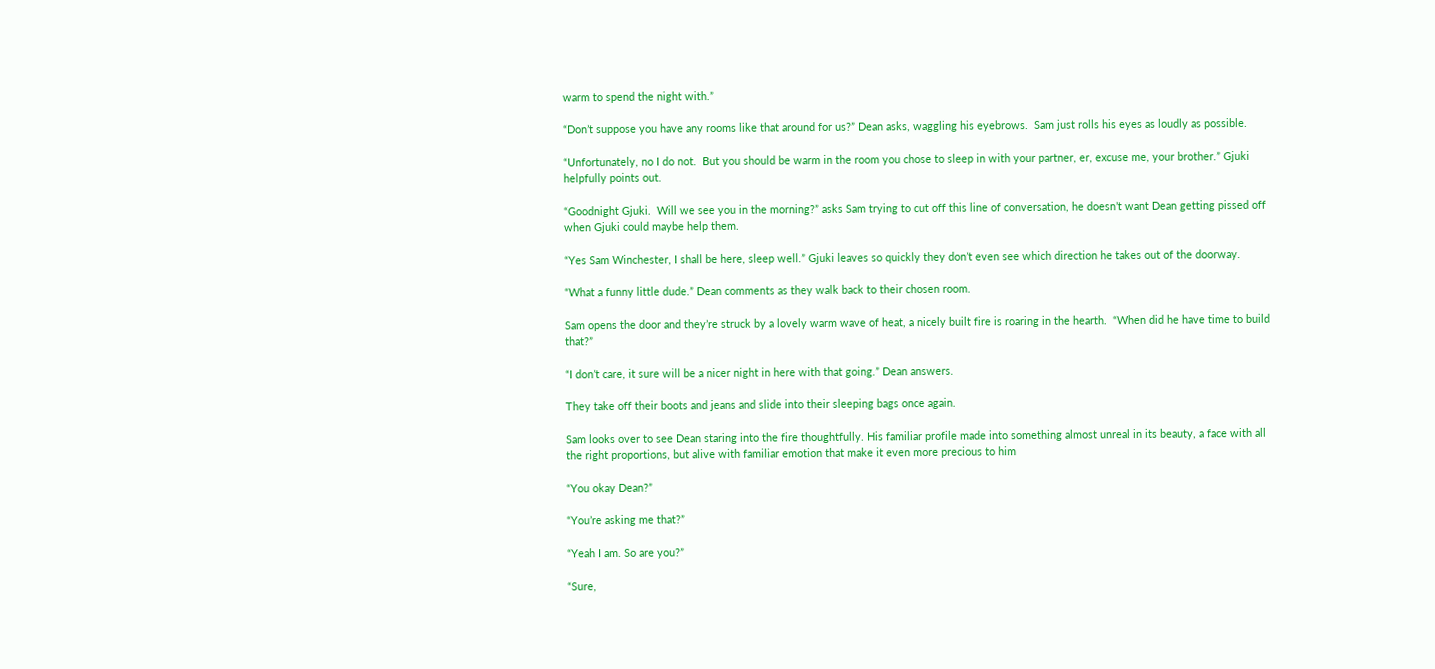warm to spend the night with.”

“Don’t suppose you have any rooms like that around for us?” Dean asks, waggling his eyebrows.  Sam just rolls his eyes as loudly as possible.

“Unfortunately, no I do not.  But you should be warm in the room you chose to sleep in with your partner, er, excuse me, your brother.” Gjuki helpfully points out.

“Goodnight Gjuki.  Will we see you in the morning?” asks Sam trying to cut off this line of conversation, he doesn’t want Dean getting pissed off when Gjuki could maybe help them.

“Yes Sam Winchester, I shall be here, sleep well.” Gjuki leaves so quickly they don’t even see which direction he takes out of the doorway.

“What a funny little dude.” Dean comments as they walk back to their chosen room.

Sam opens the door and they’re struck by a lovely warm wave of heat, a nicely built fire is roaring in the hearth.  “When did he have time to build that?”

“I don’t care, it sure will be a nicer night in here with that going.” Dean answers.

They take off their boots and jeans and slide into their sleeping bags once again.

Sam looks over to see Dean staring into the fire thoughtfully. His familiar profile made into something almost unreal in its beauty, a face with all the right proportions, but alive with familiar emotion that make it even more precious to him

“You okay Dean?”

“You’re asking me that?”

“Yeah I am. So are you?”

“Sure,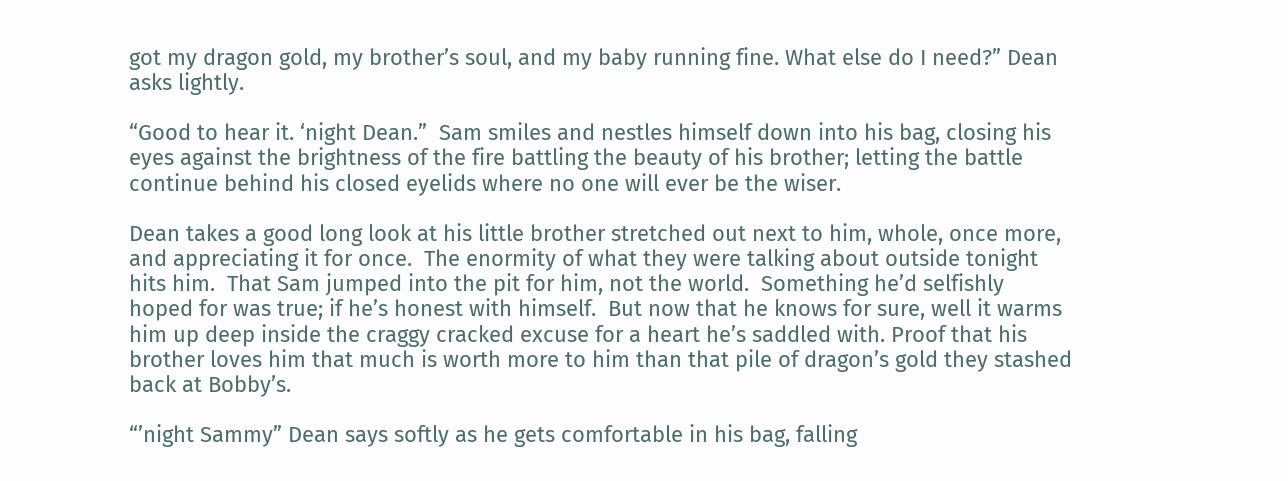got my dragon gold, my brother’s soul, and my baby running fine. What else do I need?” Dean asks lightly.

“Good to hear it. ‘night Dean.”  Sam smiles and nestles himself down into his bag, closing his eyes against the brightness of the fire battling the beauty of his brother; letting the battle continue behind his closed eyelids where no one will ever be the wiser.

Dean takes a good long look at his little brother stretched out next to him, whole, once more, and appreciating it for once.  The enormity of what they were talking about outside tonight hits him.  That Sam jumped into the pit for him, not the world.  Something he’d selfishly hoped for was true; if he’s honest with himself.  But now that he knows for sure, well it warms him up deep inside the craggy cracked excuse for a heart he’s saddled with. Proof that his brother loves him that much is worth more to him than that pile of dragon’s gold they stashed back at Bobby’s.

“’night Sammy” Dean says softly as he gets comfortable in his bag, falling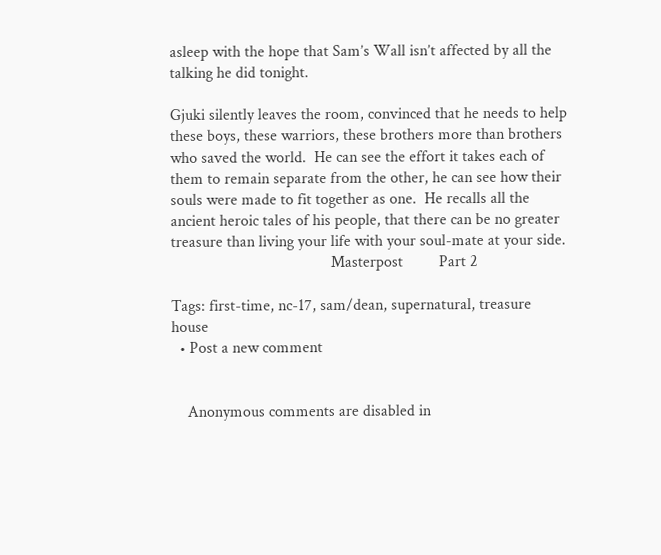asleep with the hope that Sam’s Wall isn’t affected by all the talking he did tonight.

Gjuki silently leaves the room, convinced that he needs to help these boys, these warriors, these brothers more than brothers who saved the world.  He can see the effort it takes each of them to remain separate from the other, he can see how their souls were made to fit together as one.  He recalls all the ancient heroic tales of his people, that there can be no greater treasure than living your life with your soul-mate at your side.
                                        Masterpost         Part 2

Tags: first-time, nc-17, sam/dean, supernatural, treasure house
  • Post a new comment


    Anonymous comments are disabled in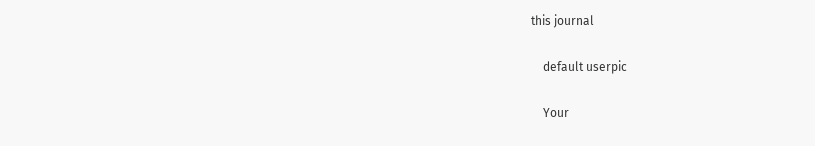this journal

    default userpic

    Your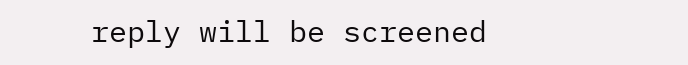reply will be screened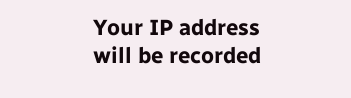Your IP address will be recorded